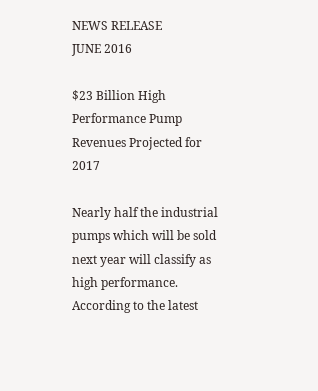NEWS RELEASE                                                                                                                JUNE 2016

$23 Billion High Performance Pump Revenues Projected for 2017

Nearly half the industrial pumps which will be sold next year will classify as high performance.  According to the latest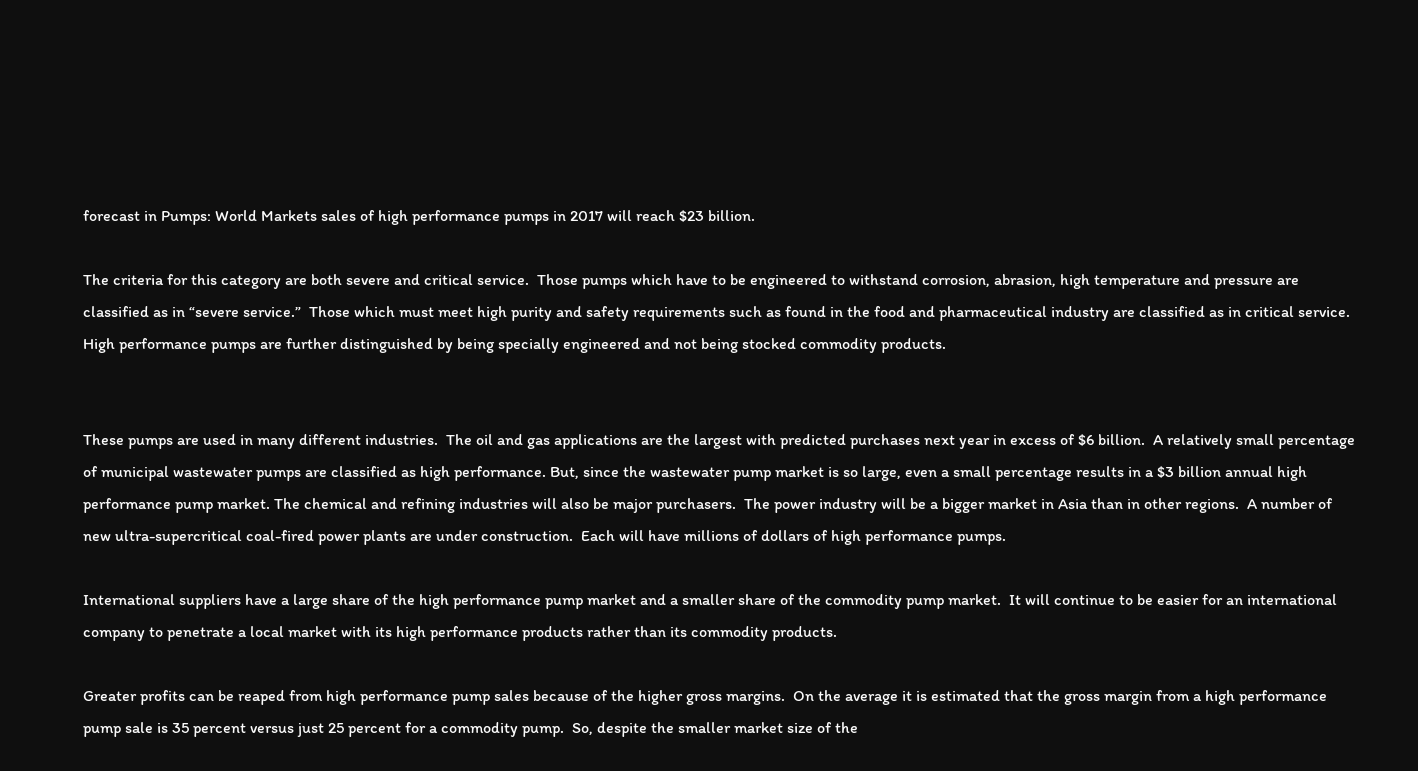forecast in Pumps: World Markets sales of high performance pumps in 2017 will reach $23 billion.

The criteria for this category are both severe and critical service.  Those pumps which have to be engineered to withstand corrosion, abrasion, high temperature and pressure are classified as in “severe service.”  Those which must meet high purity and safety requirements such as found in the food and pharmaceutical industry are classified as in critical service. High performance pumps are further distinguished by being specially engineered and not being stocked commodity products.


These pumps are used in many different industries.  The oil and gas applications are the largest with predicted purchases next year in excess of $6 billion.  A relatively small percentage of municipal wastewater pumps are classified as high performance. But, since the wastewater pump market is so large, even a small percentage results in a $3 billion annual high performance pump market. The chemical and refining industries will also be major purchasers.  The power industry will be a bigger market in Asia than in other regions.  A number of new ultra-supercritical coal-fired power plants are under construction.  Each will have millions of dollars of high performance pumps.

International suppliers have a large share of the high performance pump market and a smaller share of the commodity pump market.  It will continue to be easier for an international company to penetrate a local market with its high performance products rather than its commodity products.

Greater profits can be reaped from high performance pump sales because of the higher gross margins.  On the average it is estimated that the gross margin from a high performance pump sale is 35 percent versus just 25 percent for a commodity pump.  So, despite the smaller market size of the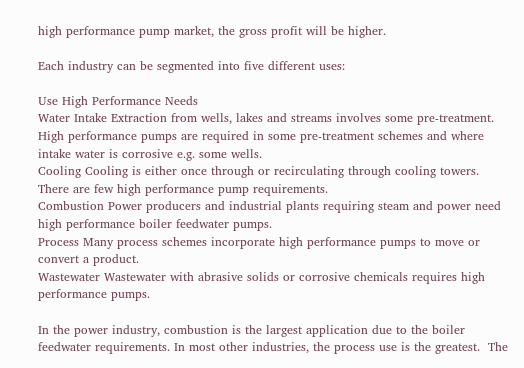high performance pump market, the gross profit will be higher.

Each industry can be segmented into five different uses:

Use High Performance Needs
Water Intake Extraction from wells, lakes and streams involves some pre-treatment.  High performance pumps are required in some pre-treatment schemes and where intake water is corrosive e.g. some wells.
Cooling Cooling is either once through or recirculating through cooling towers.  There are few high performance pump requirements.
Combustion Power producers and industrial plants requiring steam and power need high performance boiler feedwater pumps.
Process Many process schemes incorporate high performance pumps to move or convert a product.
Wastewater Wastewater with abrasive solids or corrosive chemicals requires high performance pumps.

In the power industry, combustion is the largest application due to the boiler feedwater requirements. In most other industries, the process use is the greatest.  The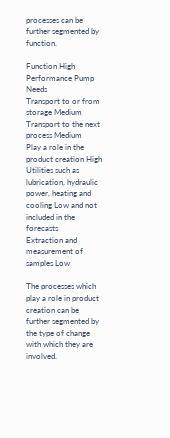processes can be further segmented by function.

Function High Performance Pump Needs
Transport to or from storage Medium
Transport to the next process Medium
Play a role in the product creation High
Utilities such as lubrication, hydraulic power, heating and cooling Low and not included in the forecasts
Extraction and measurement of samples Low

The processes which play a role in product creation can be further segmented by the type of change with which they are involved.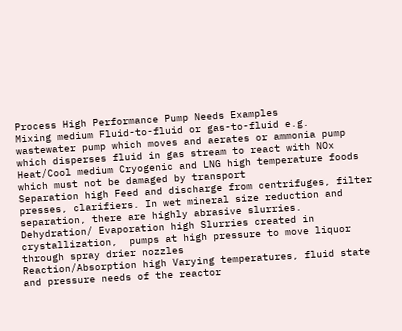Process High Performance Pump Needs Examples
Mixing medium Fluid-to-fluid or gas-to-fluid e.g. wastewater pump which moves and aerates or ammonia pump which disperses fluid in gas stream to react with NOx
Heat/Cool medium Cryogenic and LNG high temperature foods which must not be damaged by transport
Separation high Feed and discharge from centrifuges, filter presses, clarifiers. In wet mineral size reduction and separation, there are highly abrasive slurries.
Dehydration/ Evaporation high Slurries created in crystallization,  pumps at high pressure to move liquor through spray drier nozzles
Reaction/Absorption high Varying temperatures, fluid state and pressure needs of the reactor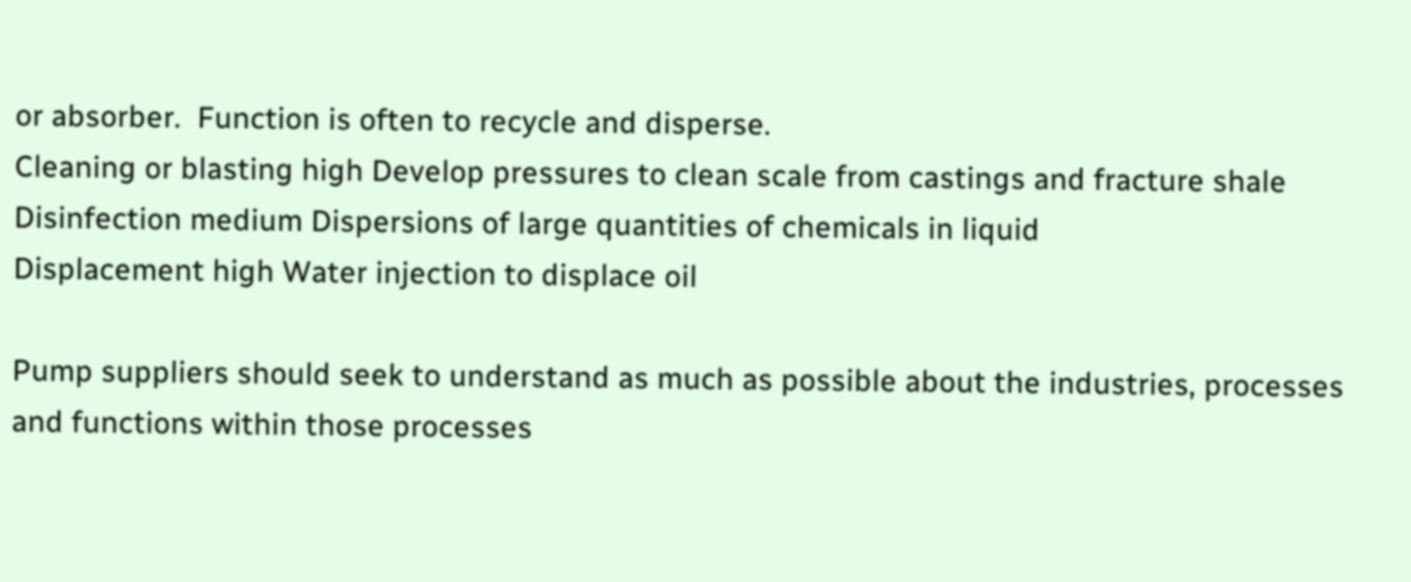or absorber.  Function is often to recycle and disperse.
Cleaning or blasting high Develop pressures to clean scale from castings and fracture shale
Disinfection medium Dispersions of large quantities of chemicals in liquid
Displacement high Water injection to displace oil

Pump suppliers should seek to understand as much as possible about the industries, processes and functions within those processes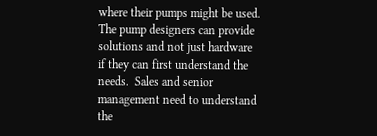where their pumps might be used.  The pump designers can provide solutions and not just hardware if they can first understand the needs.  Sales and senior management need to understand the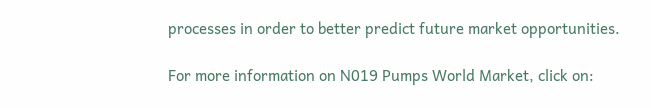processes in order to better predict future market opportunities.

For more information on N019 Pumps World Market, click on: